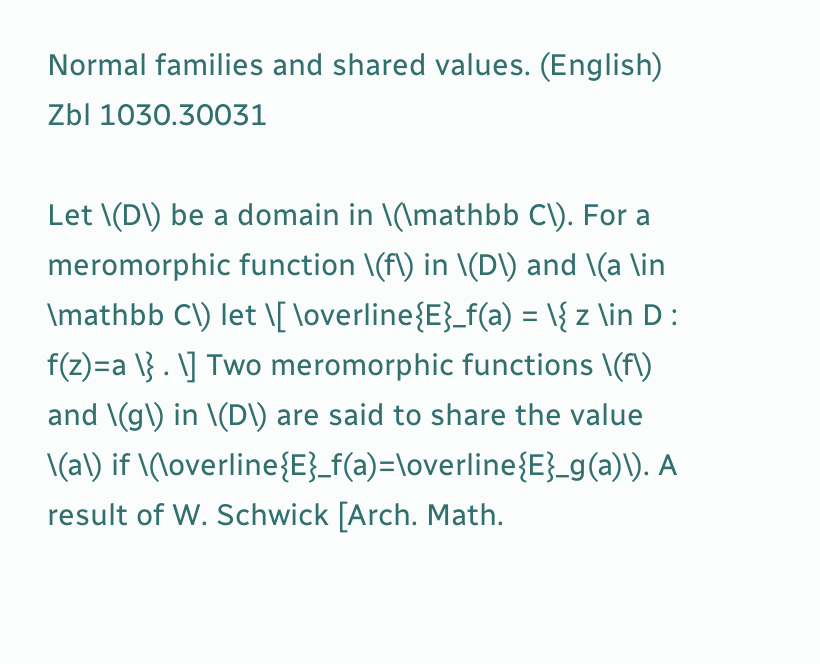Normal families and shared values. (English) Zbl 1030.30031

Let \(D\) be a domain in \(\mathbb C\). For a meromorphic function \(f\) in \(D\) and \(a \in \mathbb C\) let \[ \overline{E}_f(a) = \{ z \in D : f(z)=a \} . \] Two meromorphic functions \(f\) and \(g\) in \(D\) are said to share the value \(a\) if \(\overline{E}_f(a)=\overline{E}_g(a)\). A result of W. Schwick [Arch. Math.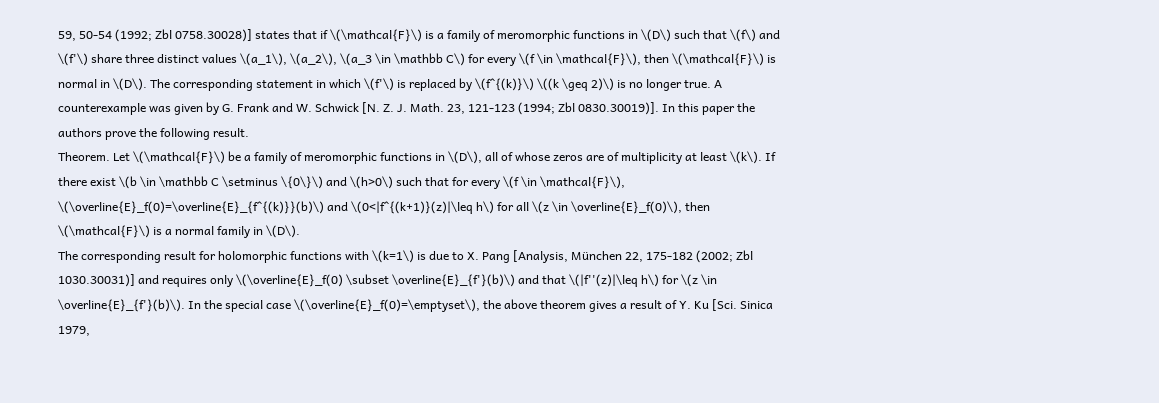59, 50-54 (1992; Zbl 0758.30028)] states that if \(\mathcal{F}\) is a family of meromorphic functions in \(D\) such that \(f\) and \(f'\) share three distinct values \(a_1\), \(a_2\), \(a_3 \in \mathbb C\) for every \(f \in \mathcal{F}\), then \(\mathcal{F}\) is normal in \(D\). The corresponding statement in which \(f'\) is replaced by \(f^{(k)}\) \((k \geq 2)\) is no longer true. A counterexample was given by G. Frank and W. Schwick [N. Z. J. Math. 23, 121-123 (1994; Zbl 0830.30019)]. In this paper the authors prove the following result.
Theorem. Let \(\mathcal{F}\) be a family of meromorphic functions in \(D\), all of whose zeros are of multiplicity at least \(k\). If there exist \(b \in \mathbb C \setminus \{0\}\) and \(h>0\) such that for every \(f \in \mathcal{F}\), \(\overline{E}_f(0)=\overline{E}_{f^{(k)}}(b)\) and \(0<|f^{(k+1)}(z)|\leq h\) for all \(z \in \overline{E}_f(0)\), then \(\mathcal{F}\) is a normal family in \(D\).
The corresponding result for holomorphic functions with \(k=1\) is due to X. Pang [Analysis, München 22, 175-182 (2002; Zbl 1030.30031)] and requires only \(\overline{E}_f(0) \subset \overline{E}_{f'}(b)\) and that \(|f''(z)|\leq h\) for \(z \in \overline{E}_{f'}(b)\). In the special case \(\overline{E}_f(0)=\emptyset\), the above theorem gives a result of Y. Ku [Sci. Sinica 1979,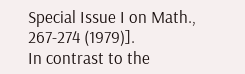Special Issue I on Math., 267-274 (1979)].
In contrast to the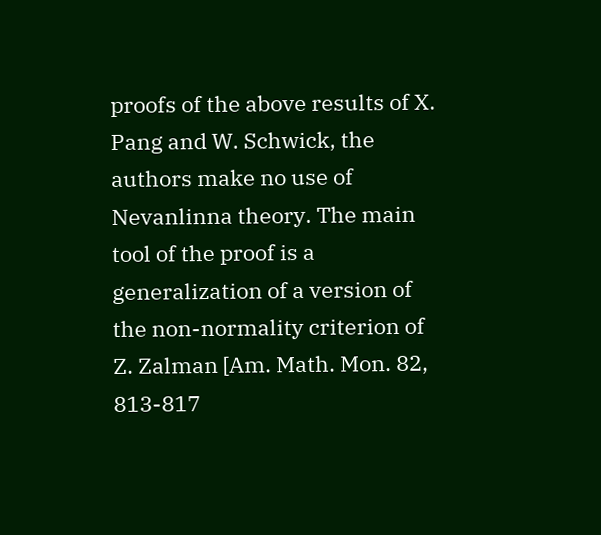proofs of the above results of X. Pang and W. Schwick, the authors make no use of Nevanlinna theory. The main tool of the proof is a generalization of a version of the non-normality criterion of Z. Zalman [Am. Math. Mon. 82, 813-817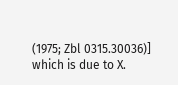(1975; Zbl 0315.30036)] which is due to X.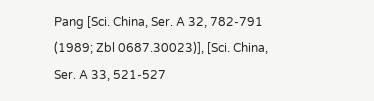Pang [Sci. China, Ser. A 32, 782-791 (1989; Zbl 0687.30023)], [Sci. China, Ser. A 33, 521-527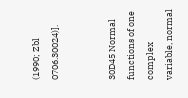(1990; Zbl 0706.30024)].


30D45 Normal functions of one complex variable, normal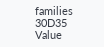families
30D35 Value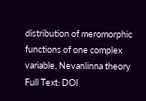distribution of meromorphic functions of one complex variable, Nevanlinna theory
Full Text: DOI